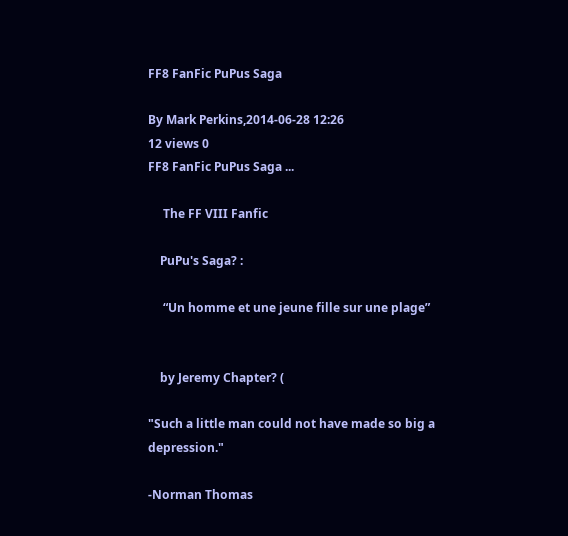FF8 FanFic PuPus Saga

By Mark Perkins,2014-06-28 12:26
12 views 0
FF8 FanFic PuPus Saga ...

     The FF VIII Fanfic

    PuPu's Saga? :

     “Un homme et une jeune fille sur une plage”


    by Jeremy Chapter? (

"Such a little man could not have made so big a depression."

-Norman Thomas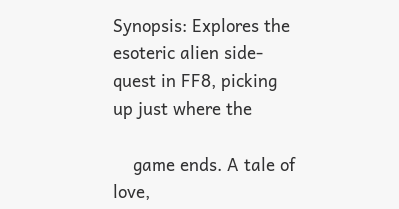Synopsis: Explores the esoteric alien side-quest in FF8, picking up just where the

    game ends. A tale of love,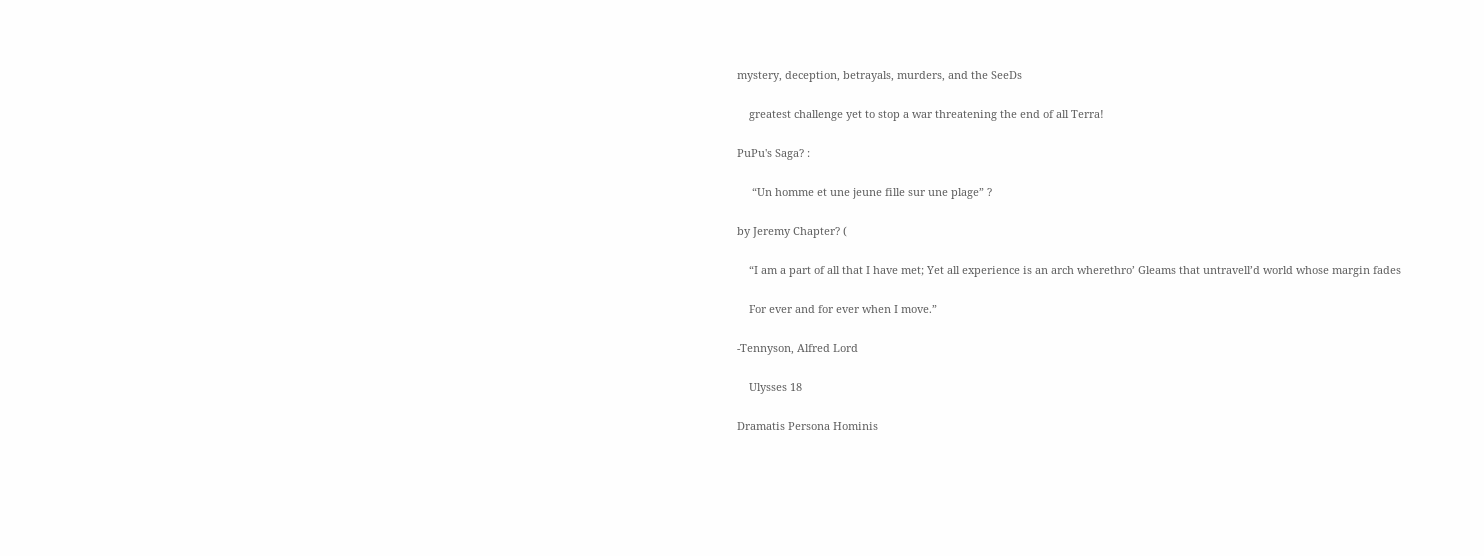mystery, deception, betrayals, murders, and the SeeDs

    greatest challenge yet to stop a war threatening the end of all Terra!

PuPu's Saga? :

     “Un homme et une jeune fille sur une plage” ?

by Jeremy Chapter? (

    “I am a part of all that I have met; Yet all experience is an arch wherethro’ Gleams that untravell’d world whose margin fades

    For ever and for ever when I move.”

-Tennyson, Alfred Lord

    Ulysses 18

Dramatis Persona Hominis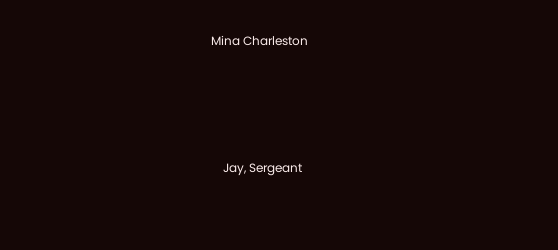Mina Charleston




    Jay, Sergeant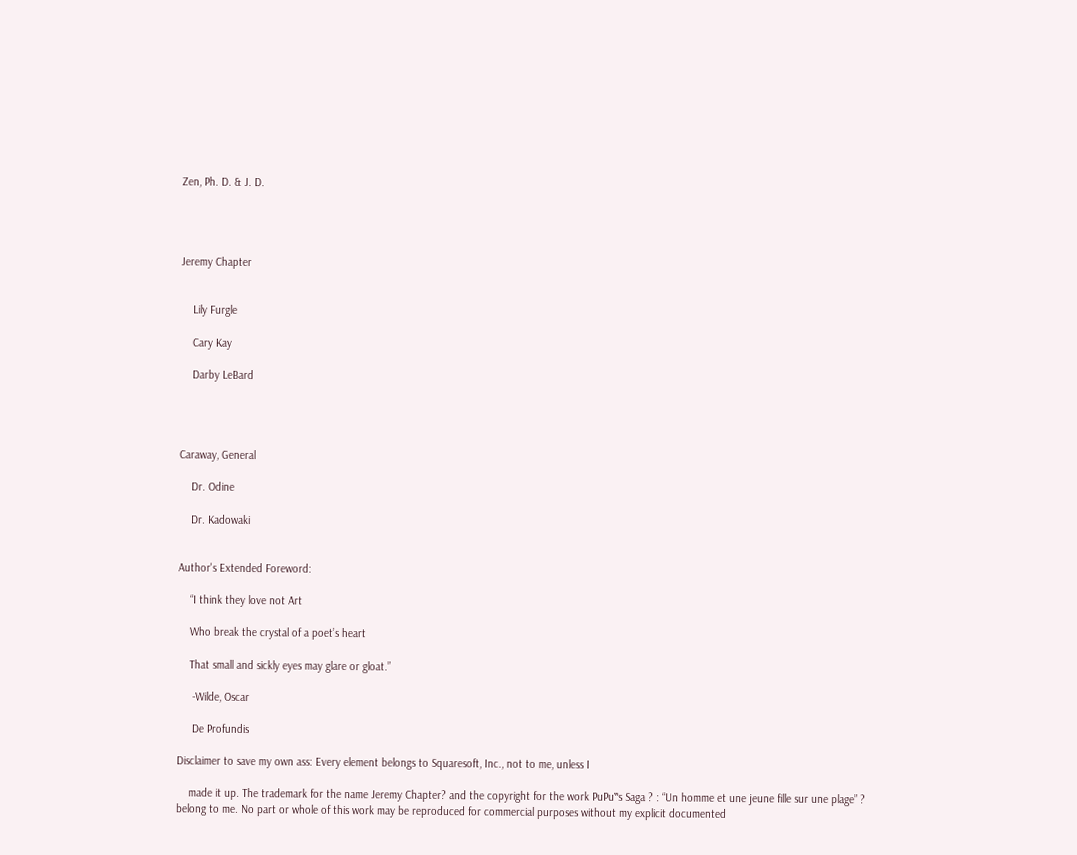Zen, Ph. D. & J. D.




Jeremy Chapter


    Lily Furgle

    Cary Kay

    Darby LeBard




Caraway, General

    Dr. Odine

    Dr. Kadowaki


Author's Extended Foreword:

    “I think they love not Art

    Who break the crystal of a poet’s heart

    That small and sickly eyes may glare or gloat.”

     -Wilde, Oscar

     De Profundis

Disclaimer to save my own ass: Every element belongs to Squaresoft, Inc., not to me, unless I

    made it up. The trademark for the name Jeremy Chapter? and the copyright for the work PuPu‟s Saga ? : “Un homme et une jeune fille sur une plage” ? belong to me. No part or whole of this work may be reproduced for commercial purposes without my explicit documented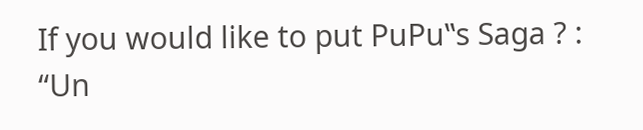If you would like to put PuPu‟s Saga ? : “Un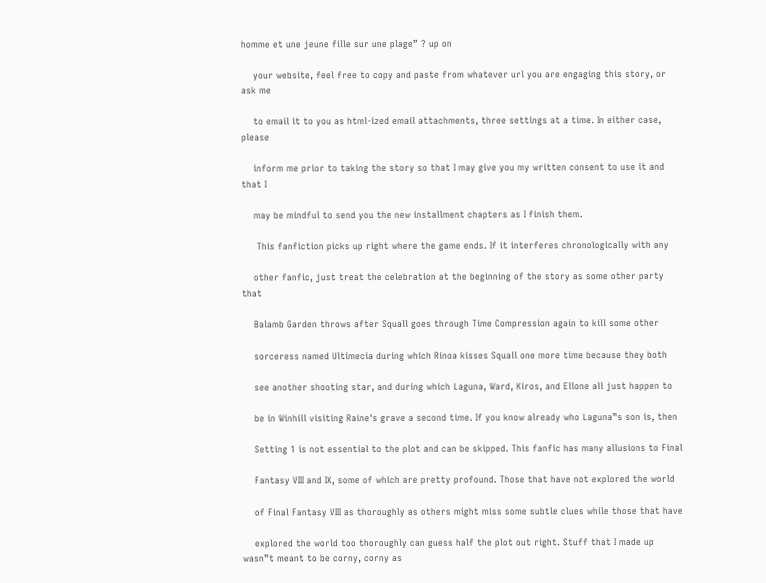homme et une jeune fille sur une plage” ? up on

    your website, feel free to copy and paste from whatever url you are engaging this story, or ask me

    to email it to you as html-ized email attachments, three settings at a time. In either case, please

    inform me prior to taking the story so that I may give you my written consent to use it and that I

    may be mindful to send you the new installment chapters as I finish them.

     This fanfiction picks up right where the game ends. If it interferes chronologically with any

    other fanfic, just treat the celebration at the beginning of the story as some other party that

    Balamb Garden throws after Squall goes through Time Compression again to kill some other

    sorceress named Ultimecia during which Rinoa kisses Squall one more time because they both

    see another shooting star, and during which Laguna, Ward, Kiros, and Ellone all just happen to

    be in Winhill visiting Raine's grave a second time. If you know already who Laguna‟s son is, then

    Setting 1 is not essential to the plot and can be skipped. This fanfic has many allusions to Final

    Fantasy VIII and IX, some of which are pretty profound. Those that have not explored the world

    of Final Fantasy VIII as thoroughly as others might miss some subtle clues while those that have

    explored the world too thoroughly can guess half the plot out right. Stuff that I made up wasn‟t meant to be corny, corny as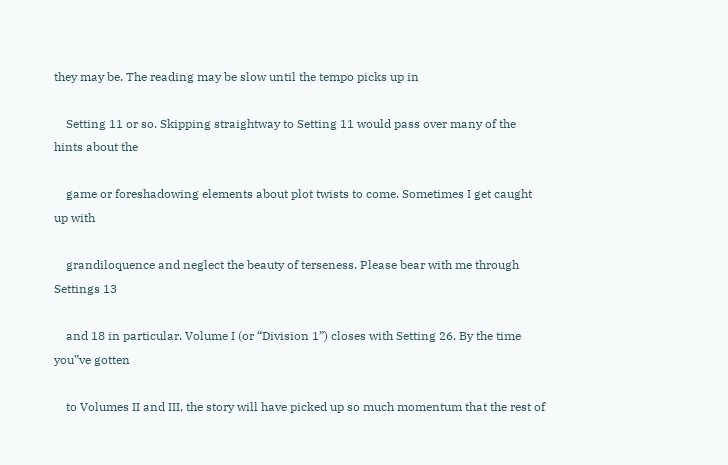they may be. The reading may be slow until the tempo picks up in

    Setting 11 or so. Skipping straightway to Setting 11 would pass over many of the hints about the

    game or foreshadowing elements about plot twists to come. Sometimes I get caught up with

    grandiloquence and neglect the beauty of terseness. Please bear with me through Settings 13

    and 18 in particular. Volume I (or “Division 1”) closes with Setting 26. By the time you‟ve gotten

    to Volumes II and III, the story will have picked up so much momentum that the rest of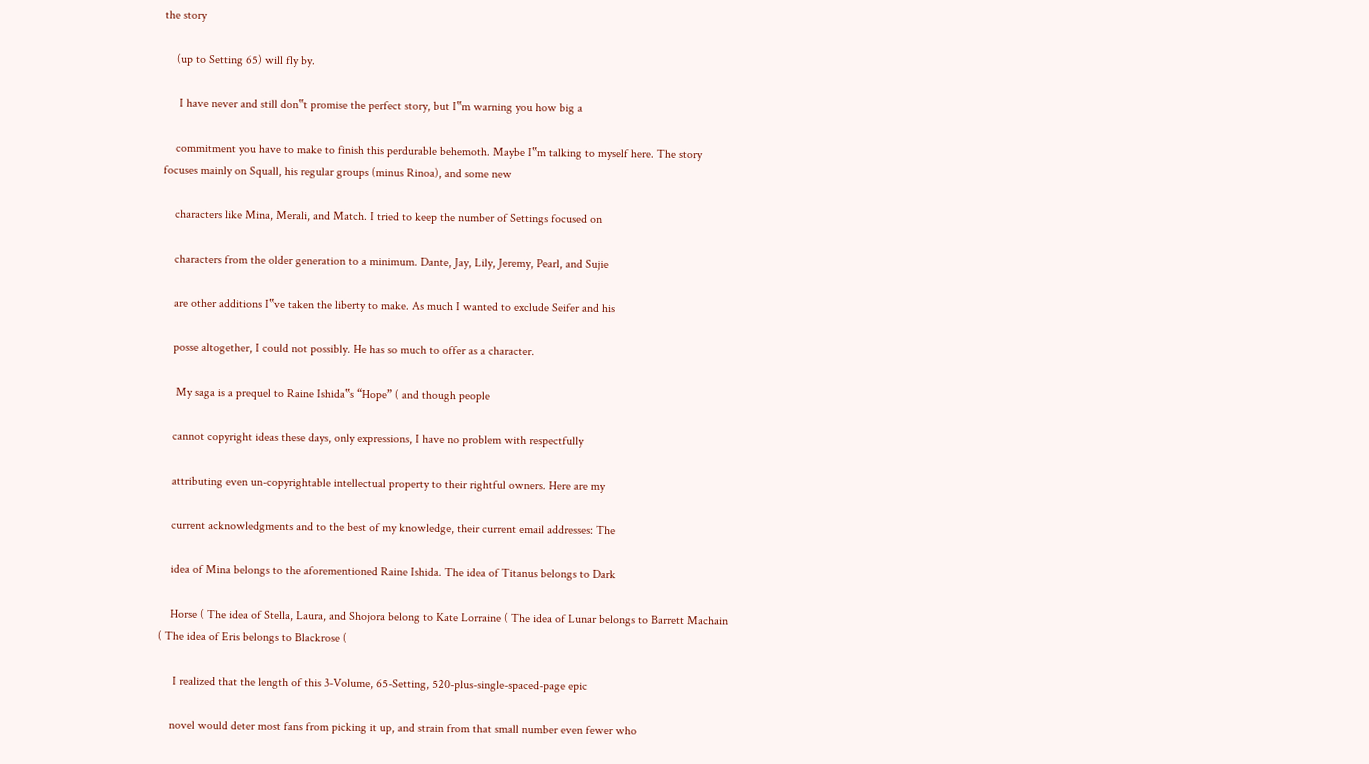the story

    (up to Setting 65) will fly by.

     I have never and still don‟t promise the perfect story, but I‟m warning you how big a

    commitment you have to make to finish this perdurable behemoth. Maybe I‟m talking to myself here. The story focuses mainly on Squall, his regular groups (minus Rinoa), and some new

    characters like Mina, Merali, and Match. I tried to keep the number of Settings focused on

    characters from the older generation to a minimum. Dante, Jay, Lily, Jeremy, Pearl, and Sujie

    are other additions I‟ve taken the liberty to make. As much I wanted to exclude Seifer and his

    posse altogether, I could not possibly. He has so much to offer as a character.

     My saga is a prequel to Raine Ishida‟s “Hope” ( and though people

    cannot copyright ideas these days, only expressions, I have no problem with respectfully

    attributing even un-copyrightable intellectual property to their rightful owners. Here are my

    current acknowledgments and to the best of my knowledge, their current email addresses: The

    idea of Mina belongs to the aforementioned Raine Ishida. The idea of Titanus belongs to Dark

    Horse ( The idea of Stella, Laura, and Shojora belong to Kate Lorraine ( The idea of Lunar belongs to Barrett Machain ( The idea of Eris belongs to Blackrose (

     I realized that the length of this 3-Volume, 65-Setting, 520-plus-single-spaced-page epic

    novel would deter most fans from picking it up, and strain from that small number even fewer who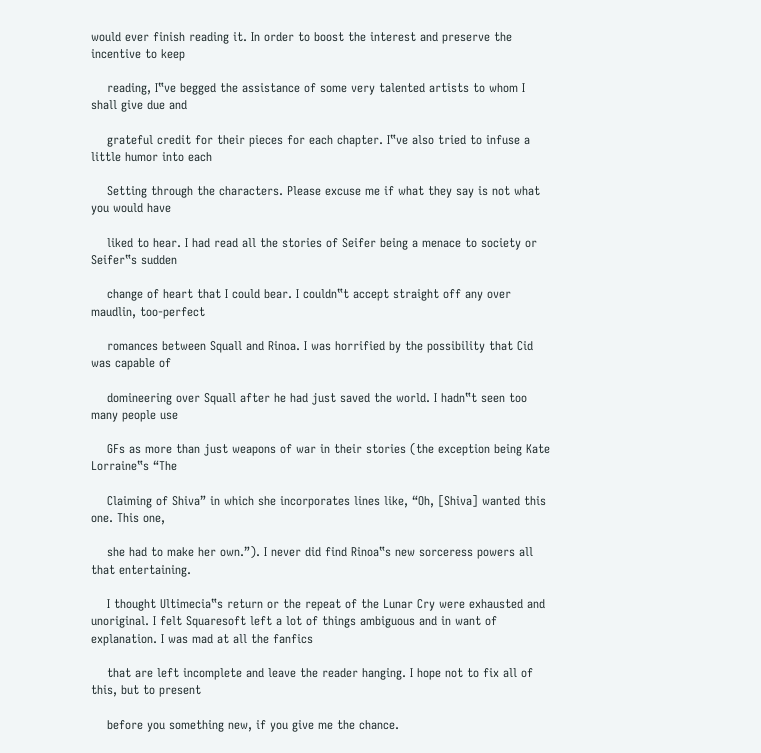would ever finish reading it. In order to boost the interest and preserve the incentive to keep

    reading, I‟ve begged the assistance of some very talented artists to whom I shall give due and

    grateful credit for their pieces for each chapter. I‟ve also tried to infuse a little humor into each

    Setting through the characters. Please excuse me if what they say is not what you would have

    liked to hear. I had read all the stories of Seifer being a menace to society or Seifer‟s sudden

    change of heart that I could bear. I couldn‟t accept straight off any over maudlin, too-perfect

    romances between Squall and Rinoa. I was horrified by the possibility that Cid was capable of

    domineering over Squall after he had just saved the world. I hadn‟t seen too many people use

    GFs as more than just weapons of war in their stories (the exception being Kate Lorraine‟s “The

    Claiming of Shiva” in which she incorporates lines like, “Oh, [Shiva] wanted this one. This one,

    she had to make her own.”). I never did find Rinoa‟s new sorceress powers all that entertaining.

    I thought Ultimecia‟s return or the repeat of the Lunar Cry were exhausted and unoriginal. I felt Squaresoft left a lot of things ambiguous and in want of explanation. I was mad at all the fanfics

    that are left incomplete and leave the reader hanging. I hope not to fix all of this, but to present

    before you something new, if you give me the chance.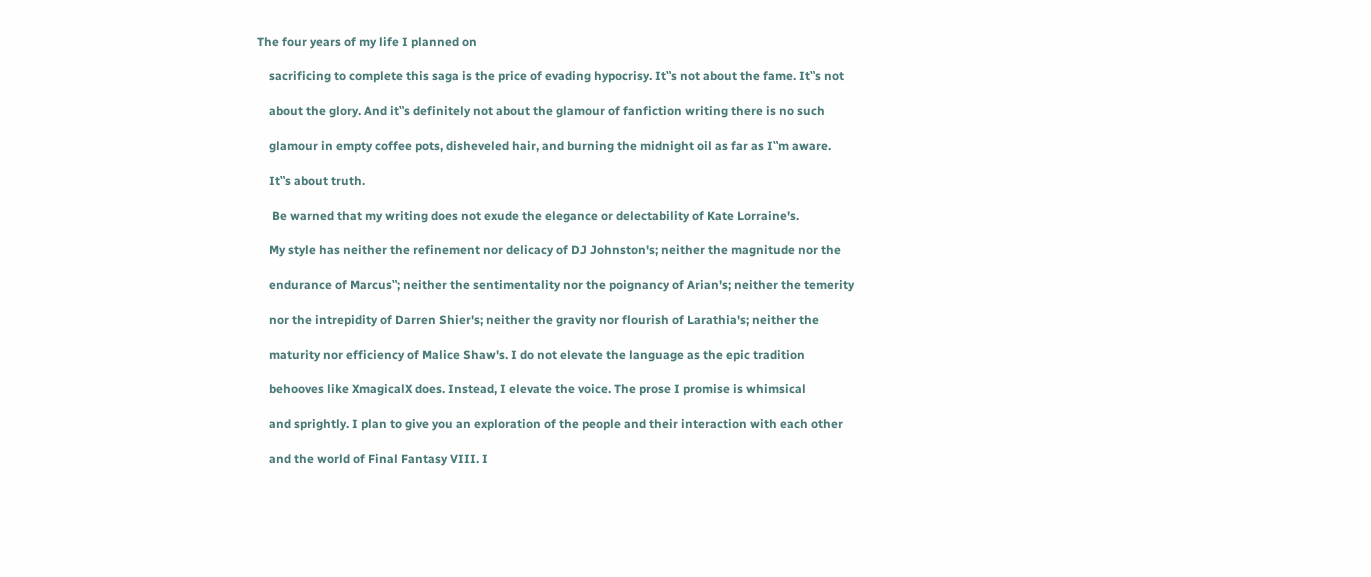The four years of my life I planned on

    sacrificing to complete this saga is the price of evading hypocrisy. It‟s not about the fame. It‟s not

    about the glory. And it‟s definitely not about the glamour of fanfiction writing there is no such

    glamour in empty coffee pots, disheveled hair, and burning the midnight oil as far as I‟m aware.

    It‟s about truth.

     Be warned that my writing does not exude the elegance or delectability of Kate Lorraine's.

    My style has neither the refinement nor delicacy of DJ Johnston's; neither the magnitude nor the

    endurance of Marcus‟; neither the sentimentality nor the poignancy of Arian's; neither the temerity

    nor the intrepidity of Darren Shier's; neither the gravity nor flourish of Larathia's; neither the

    maturity nor efficiency of Malice Shaw's. I do not elevate the language as the epic tradition

    behooves like XmagicalX does. Instead, I elevate the voice. The prose I promise is whimsical

    and sprightly. I plan to give you an exploration of the people and their interaction with each other

    and the world of Final Fantasy VIII. I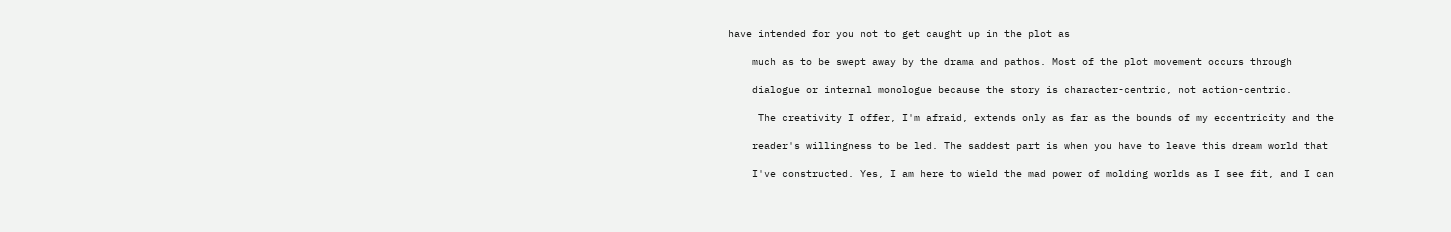have intended for you not to get caught up in the plot as

    much as to be swept away by the drama and pathos. Most of the plot movement occurs through

    dialogue or internal monologue because the story is character-centric, not action-centric.

     The creativity I offer, I'm afraid, extends only as far as the bounds of my eccentricity and the

    reader's willingness to be led. The saddest part is when you have to leave this dream world that

    I've constructed. Yes, I am here to wield the mad power of molding worlds as I see fit, and I can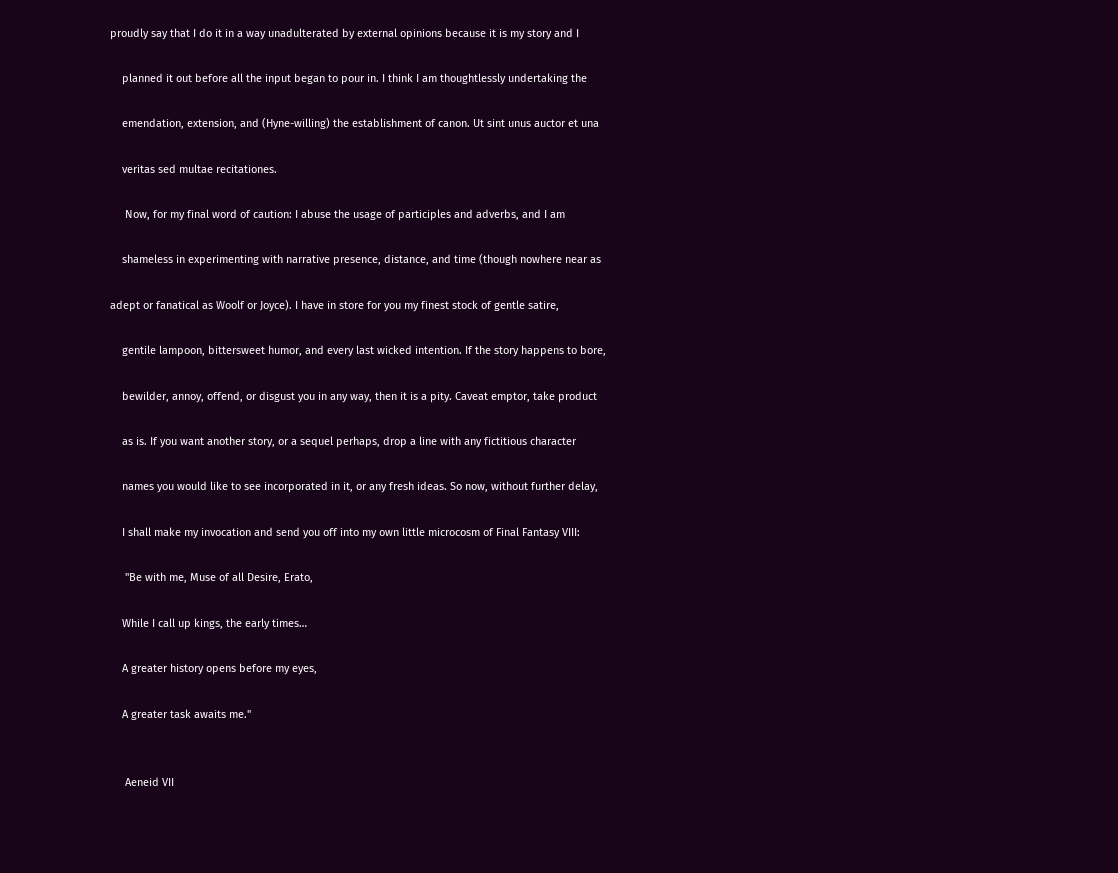proudly say that I do it in a way unadulterated by external opinions because it is my story and I

    planned it out before all the input began to pour in. I think I am thoughtlessly undertaking the

    emendation, extension, and (Hyne-willing) the establishment of canon. Ut sint unus auctor et una

    veritas sed multae recitationes.

     Now, for my final word of caution: I abuse the usage of participles and adverbs, and I am

    shameless in experimenting with narrative presence, distance, and time (though nowhere near as

adept or fanatical as Woolf or Joyce). I have in store for you my finest stock of gentle satire,

    gentile lampoon, bittersweet humor, and every last wicked intention. If the story happens to bore,

    bewilder, annoy, offend, or disgust you in any way, then it is a pity. Caveat emptor, take product

    as is. If you want another story, or a sequel perhaps, drop a line with any fictitious character

    names you would like to see incorporated in it, or any fresh ideas. So now, without further delay,

    I shall make my invocation and send you off into my own little microcosm of Final Fantasy VIII:

     "Be with me, Muse of all Desire, Erato,

    While I call up kings, the early times…

    A greater history opens before my eyes,

    A greater task awaits me."


     Aeneid VII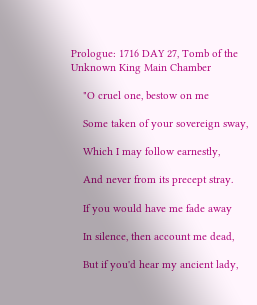Prologue: 1716 DAY 27, Tomb of the Unknown King Main Chamber

    "O cruel one, bestow on me

    Some taken of your sovereign sway,

    Which I may follow earnestly,

    And never from its precept stray.

    If you would have me fade away

    In silence, then account me dead,

    But if you'd hear my ancient lady,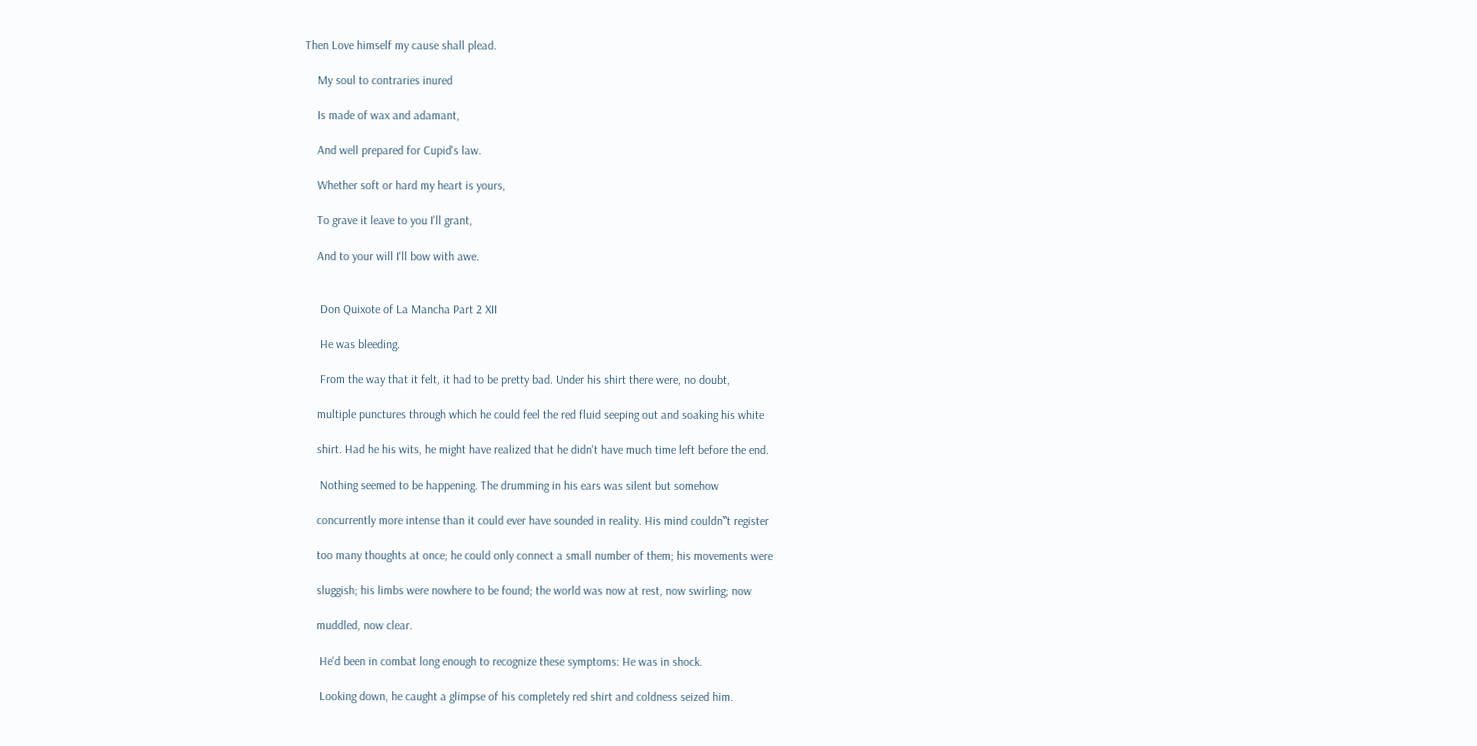Then Love himself my cause shall plead.

    My soul to contraries inured

    Is made of wax and adamant,

    And well prepared for Cupid's law.

    Whether soft or hard my heart is yours,

    To grave it leave to you I'll grant,

    And to your will I'll bow with awe.


     Don Quixote of La Mancha Part 2 XII

     He was bleeding.

     From the way that it felt, it had to be pretty bad. Under his shirt there were, no doubt,

    multiple punctures through which he could feel the red fluid seeping out and soaking his white

    shirt. Had he his wits, he might have realized that he didn't have much time left before the end.

     Nothing seemed to be happening. The drumming in his ears was silent but somehow

    concurrently more intense than it could ever have sounded in reality. His mind couldn‟t register

    too many thoughts at once; he could only connect a small number of them; his movements were

    sluggish; his limbs were nowhere to be found; the world was now at rest, now swirling; now

    muddled, now clear.

     He'd been in combat long enough to recognize these symptoms: He was in shock.

     Looking down, he caught a glimpse of his completely red shirt and coldness seized him.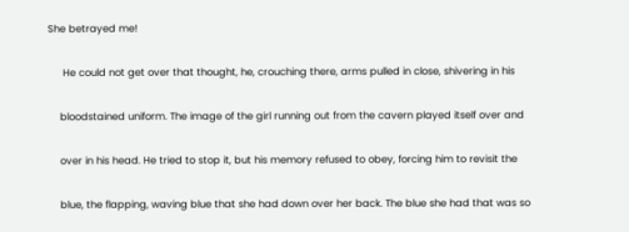She betrayed me!

     He could not get over that thought, he, crouching there, arms pulled in close, shivering in his

    bloodstained uniform. The image of the girl running out from the cavern played itself over and

    over in his head. He tried to stop it, but his memory refused to obey, forcing him to revisit the

    blue, the flapping, waving blue that she had down over her back. The blue she had that was so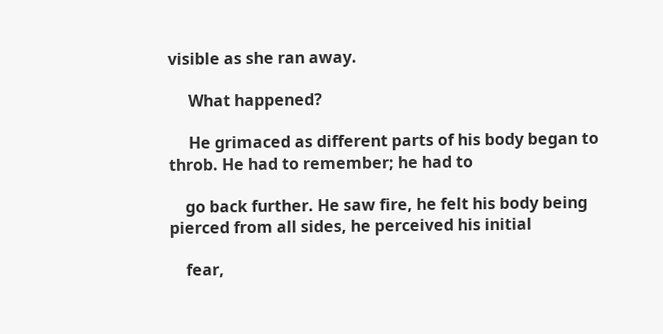visible as she ran away.

     What happened?

     He grimaced as different parts of his body began to throb. He had to remember; he had to

    go back further. He saw fire, he felt his body being pierced from all sides, he perceived his initial

    fear,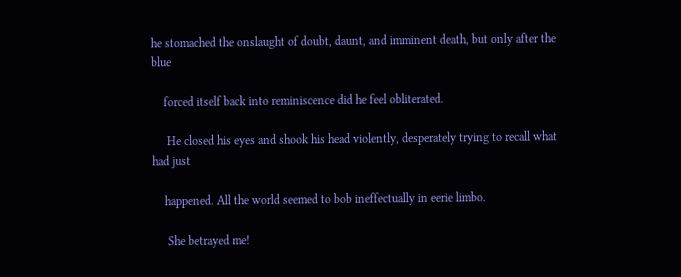he stomached the onslaught of doubt, daunt, and imminent death, but only after the blue

    forced itself back into reminiscence did he feel obliterated.

     He closed his eyes and shook his head violently, desperately trying to recall what had just

    happened. All the world seemed to bob ineffectually in eerie limbo.

     She betrayed me!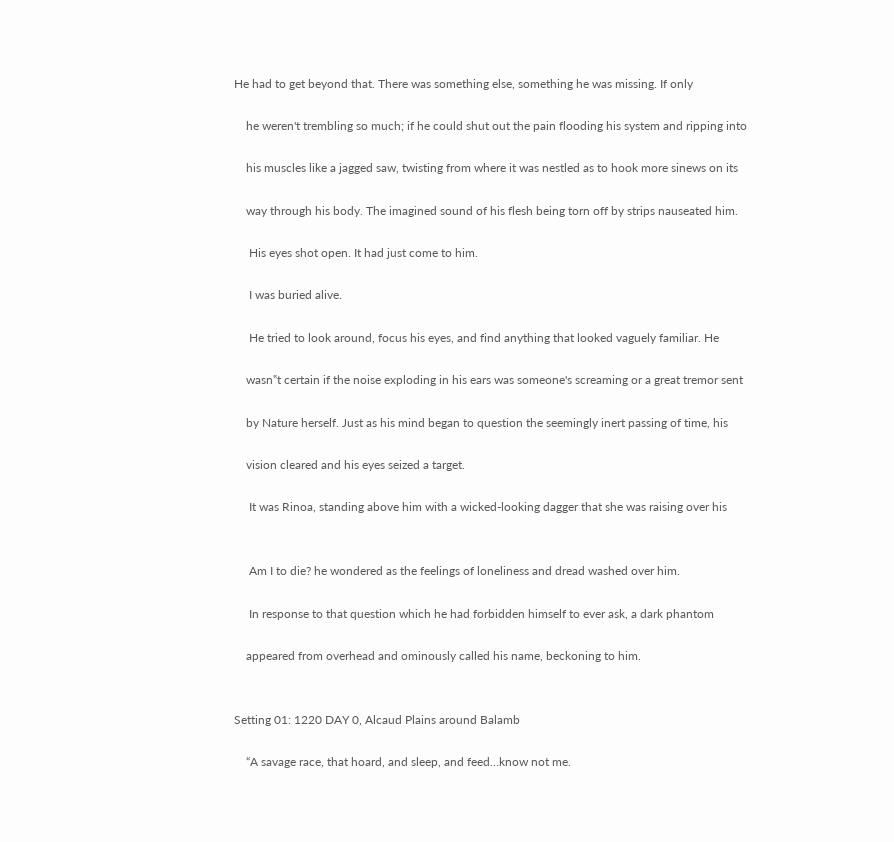He had to get beyond that. There was something else, something he was missing. If only

    he weren't trembling so much; if he could shut out the pain flooding his system and ripping into

    his muscles like a jagged saw, twisting from where it was nestled as to hook more sinews on its

    way through his body. The imagined sound of his flesh being torn off by strips nauseated him.

     His eyes shot open. It had just come to him.

     I was buried alive.

     He tried to look around, focus his eyes, and find anything that looked vaguely familiar. He

    wasn‟t certain if the noise exploding in his ears was someone's screaming or a great tremor sent

    by Nature herself. Just as his mind began to question the seemingly inert passing of time, his

    vision cleared and his eyes seized a target.

     It was Rinoa, standing above him with a wicked-looking dagger that she was raising over his


     Am I to die? he wondered as the feelings of loneliness and dread washed over him.

     In response to that question which he had forbidden himself to ever ask, a dark phantom

    appeared from overhead and ominously called his name, beckoning to him.


Setting 01: 1220 DAY 0, Alcaud Plains around Balamb

    “A savage race, that hoard, and sleep, and feed…know not me.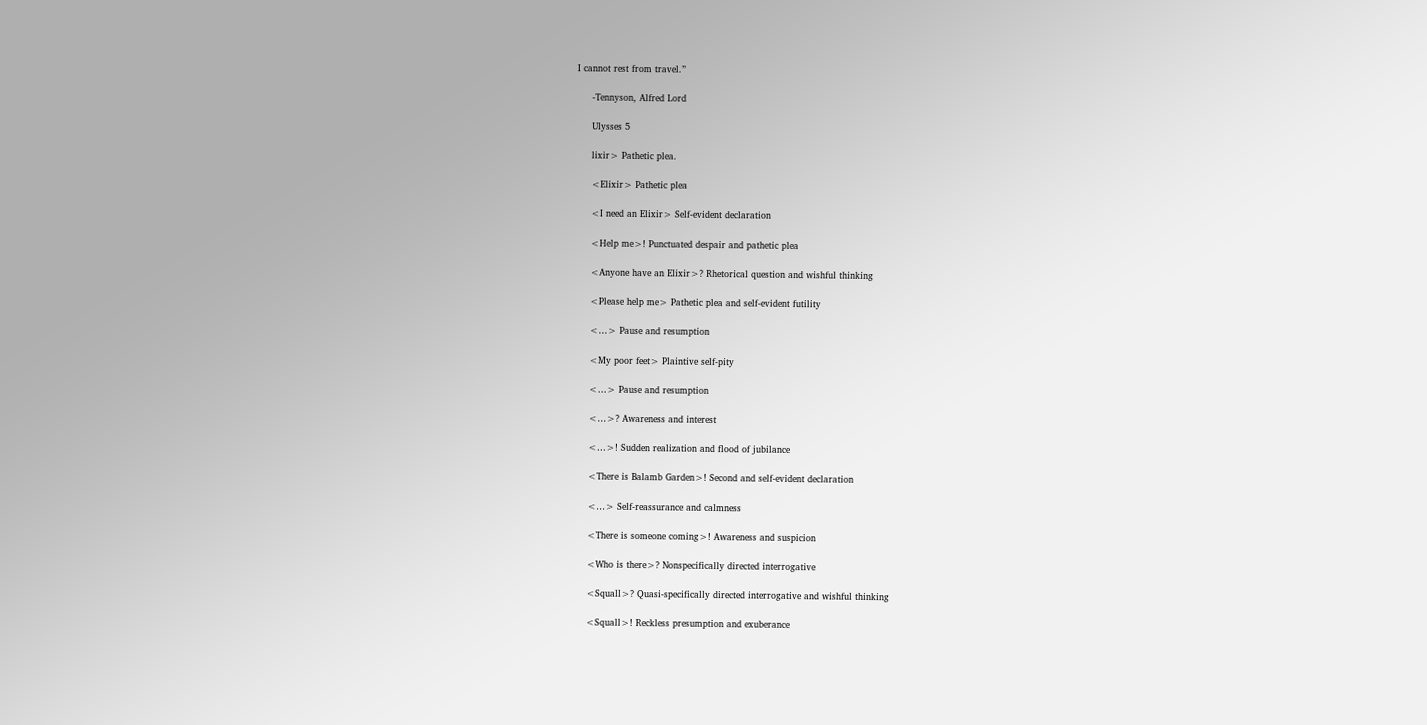I cannot rest from travel.”

     -Tennyson, Alfred Lord

     Ulysses 5

     lixir> Pathetic plea.

     <Elixir> Pathetic plea

     <I need an Elixir> Self-evident declaration

     <Help me>! Punctuated despair and pathetic plea

     <Anyone have an Elixir>? Rhetorical question and wishful thinking

     <Please help me> Pathetic plea and self-evident futility

     <…> Pause and resumption

     <My poor feet> Plaintive self-pity

     <…> Pause and resumption

     <…>? Awareness and interest

     <…>! Sudden realization and flood of jubilance

     <There is Balamb Garden>! Second and self-evident declaration

     <…> Self-reassurance and calmness

     <There is someone coming>! Awareness and suspicion

     <Who is there>? Nonspecifically directed interrogative

     <Squall>? Quasi-specifically directed interrogative and wishful thinking

     <Squall>! Reckless presumption and exuberance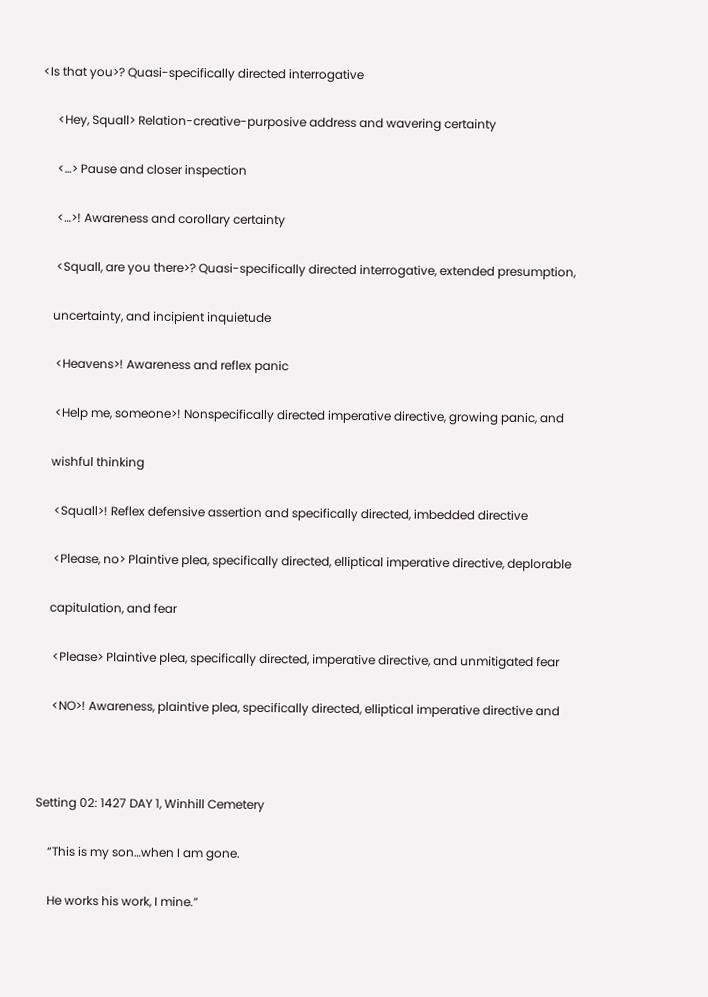<Is that you>? Quasi-specifically directed interrogative

     <Hey, Squall> Relation-creative-purposive address and wavering certainty

     <…> Pause and closer inspection

     <…>! Awareness and corollary certainty

     <Squall, are you there>? Quasi-specifically directed interrogative, extended presumption,

    uncertainty, and incipient inquietude

     <Heavens>! Awareness and reflex panic

     <Help me, someone>! Nonspecifically directed imperative directive, growing panic, and

    wishful thinking

     <Squall>! Reflex defensive assertion and specifically directed, imbedded directive

     <Please, no> Plaintive plea, specifically directed, elliptical imperative directive, deplorable

    capitulation, and fear

     <Please> Plaintive plea, specifically directed, imperative directive, and unmitigated fear

     <NO>! Awareness, plaintive plea, specifically directed, elliptical imperative directive and



Setting 02: 1427 DAY 1, Winhill Cemetery

    “This is my son…when I am gone.

    He works his work, I mine.”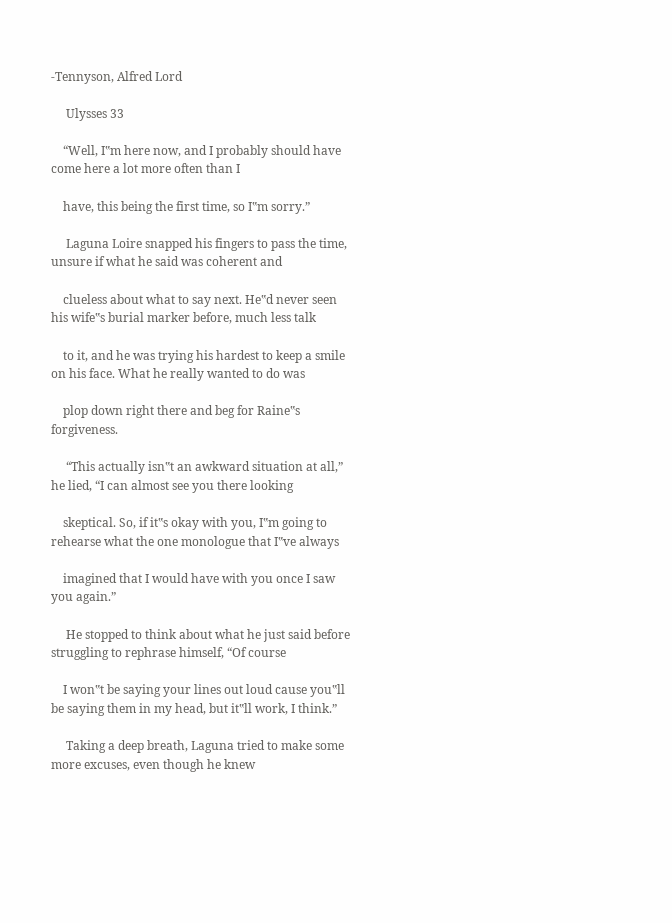-Tennyson, Alfred Lord

     Ulysses 33

    “Well, I‟m here now, and I probably should have come here a lot more often than I

    have, this being the first time, so I‟m sorry.”

     Laguna Loire snapped his fingers to pass the time, unsure if what he said was coherent and

    clueless about what to say next. He‟d never seen his wife‟s burial marker before, much less talk

    to it, and he was trying his hardest to keep a smile on his face. What he really wanted to do was

    plop down right there and beg for Raine‟s forgiveness.

     “This actually isn‟t an awkward situation at all,” he lied, “I can almost see you there looking

    skeptical. So, if it‟s okay with you, I‟m going to rehearse what the one monologue that I‟ve always

    imagined that I would have with you once I saw you again.”

     He stopped to think about what he just said before struggling to rephrase himself, “Of course

    I won‟t be saying your lines out loud cause you‟ll be saying them in my head, but it‟ll work, I think.”

     Taking a deep breath, Laguna tried to make some more excuses, even though he knew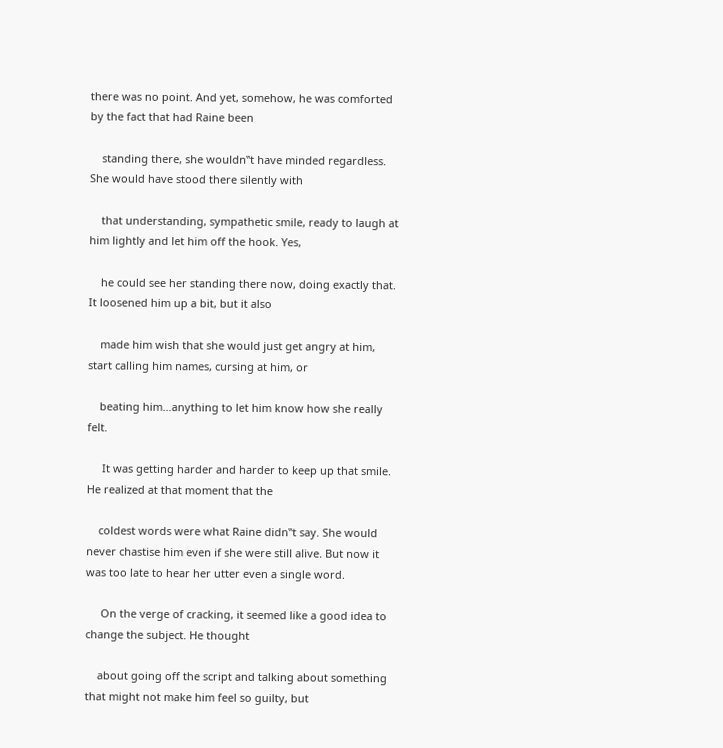there was no point. And yet, somehow, he was comforted by the fact that had Raine been

    standing there, she wouldn‟t have minded regardless. She would have stood there silently with

    that understanding, sympathetic smile, ready to laugh at him lightly and let him off the hook. Yes,

    he could see her standing there now, doing exactly that. It loosened him up a bit, but it also

    made him wish that she would just get angry at him, start calling him names, cursing at him, or

    beating him…anything to let him know how she really felt.

     It was getting harder and harder to keep up that smile. He realized at that moment that the

    coldest words were what Raine didn‟t say. She would never chastise him even if she were still alive. But now it was too late to hear her utter even a single word.

     On the verge of cracking, it seemed like a good idea to change the subject. He thought

    about going off the script and talking about something that might not make him feel so guilty, but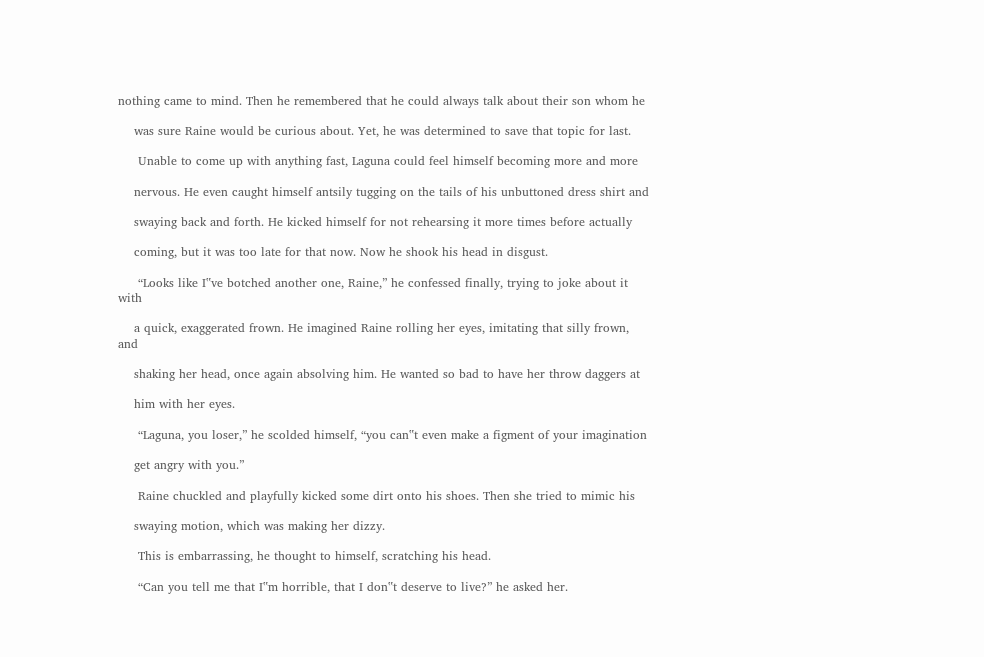nothing came to mind. Then he remembered that he could always talk about their son whom he

    was sure Raine would be curious about. Yet, he was determined to save that topic for last.

     Unable to come up with anything fast, Laguna could feel himself becoming more and more

    nervous. He even caught himself antsily tugging on the tails of his unbuttoned dress shirt and

    swaying back and forth. He kicked himself for not rehearsing it more times before actually

    coming, but it was too late for that now. Now he shook his head in disgust.

     “Looks like I‟ve botched another one, Raine,” he confessed finally, trying to joke about it with

    a quick, exaggerated frown. He imagined Raine rolling her eyes, imitating that silly frown, and

    shaking her head, once again absolving him. He wanted so bad to have her throw daggers at

    him with her eyes.

     “Laguna, you loser,” he scolded himself, “you can‟t even make a figment of your imagination

    get angry with you.”

     Raine chuckled and playfully kicked some dirt onto his shoes. Then she tried to mimic his

    swaying motion, which was making her dizzy.

     This is embarrassing, he thought to himself, scratching his head.

     “Can you tell me that I‟m horrible, that I don‟t deserve to live?” he asked her.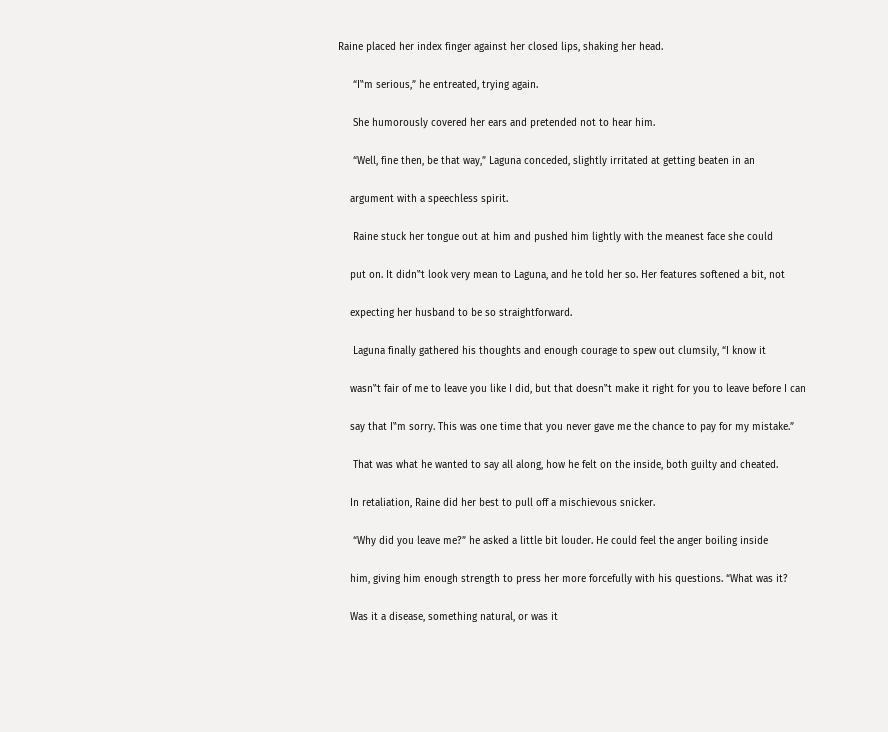Raine placed her index finger against her closed lips, shaking her head.

     “I‟m serious,” he entreated, trying again.

     She humorously covered her ears and pretended not to hear him.

     “Well, fine then, be that way,” Laguna conceded, slightly irritated at getting beaten in an

    argument with a speechless spirit.

     Raine stuck her tongue out at him and pushed him lightly with the meanest face she could

    put on. It didn‟t look very mean to Laguna, and he told her so. Her features softened a bit, not

    expecting her husband to be so straightforward.

     Laguna finally gathered his thoughts and enough courage to spew out clumsily, “I know it

    wasn‟t fair of me to leave you like I did, but that doesn‟t make it right for you to leave before I can

    say that I‟m sorry. This was one time that you never gave me the chance to pay for my mistake.”

     That was what he wanted to say all along, how he felt on the inside, both guilty and cheated.

    In retaliation, Raine did her best to pull off a mischievous snicker.

     “Why did you leave me?” he asked a little bit louder. He could feel the anger boiling inside

    him, giving him enough strength to press her more forcefully with his questions. “What was it?

    Was it a disease, something natural, or was it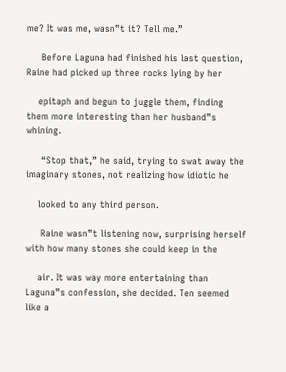me? It was me, wasn‟t it? Tell me.”

     Before Laguna had finished his last question, Raine had picked up three rocks lying by her

    epitaph and begun to juggle them, finding them more interesting than her husband‟s whining.

     “Stop that,” he said, trying to swat away the imaginary stones, not realizing how idiotic he

    looked to any third person.

     Raine wasn‟t listening now, surprising herself with how many stones she could keep in the

    air. It was way more entertaining than Laguna‟s confession, she decided. Ten seemed like a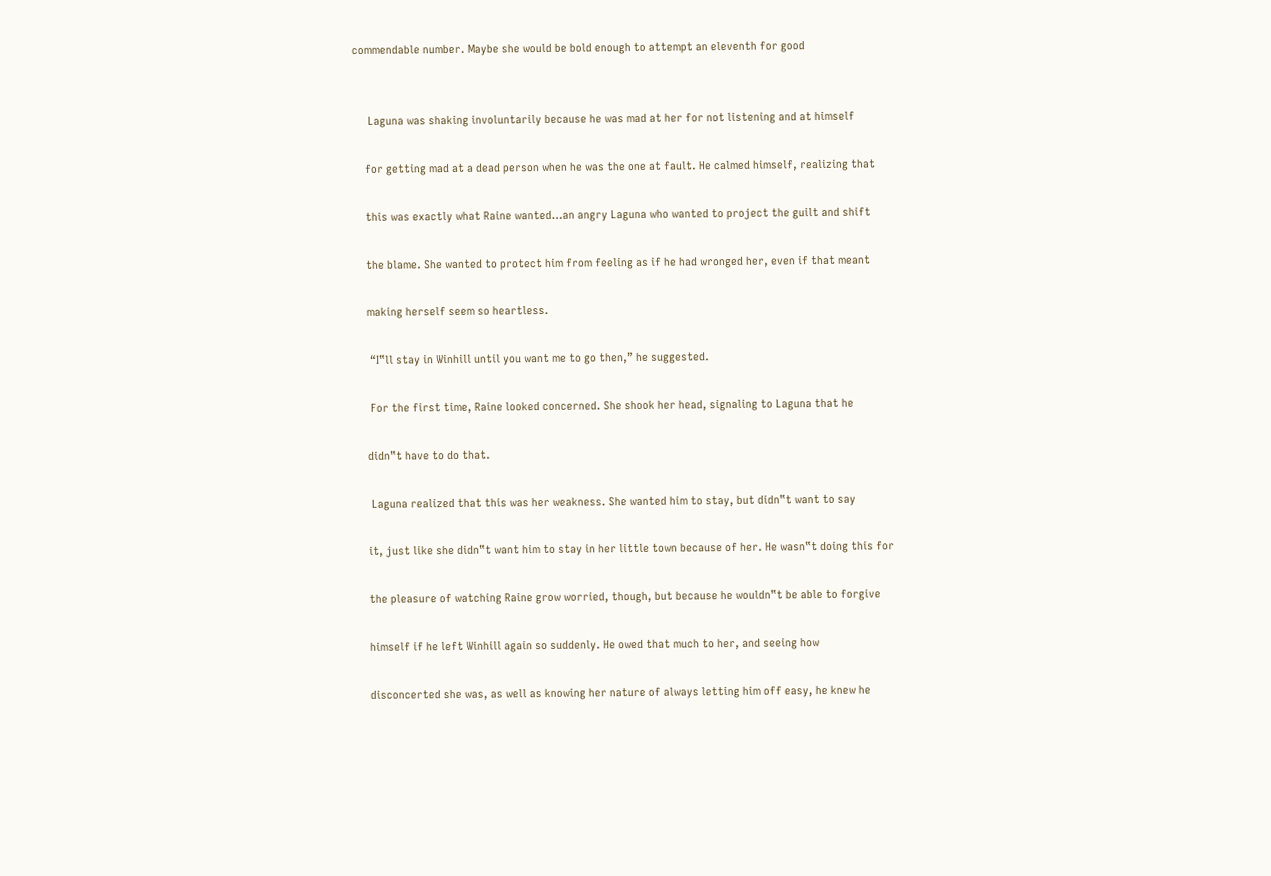commendable number. Maybe she would be bold enough to attempt an eleventh for good


     Laguna was shaking involuntarily because he was mad at her for not listening and at himself

    for getting mad at a dead person when he was the one at fault. He calmed himself, realizing that

    this was exactly what Raine wanted…an angry Laguna who wanted to project the guilt and shift

    the blame. She wanted to protect him from feeling as if he had wronged her, even if that meant

    making herself seem so heartless.

     “I‟ll stay in Winhill until you want me to go then,” he suggested.

     For the first time, Raine looked concerned. She shook her head, signaling to Laguna that he

    didn‟t have to do that.

     Laguna realized that this was her weakness. She wanted him to stay, but didn‟t want to say

    it, just like she didn‟t want him to stay in her little town because of her. He wasn‟t doing this for

    the pleasure of watching Raine grow worried, though, but because he wouldn‟t be able to forgive

    himself if he left Winhill again so suddenly. He owed that much to her, and seeing how

    disconcerted she was, as well as knowing her nature of always letting him off easy, he knew he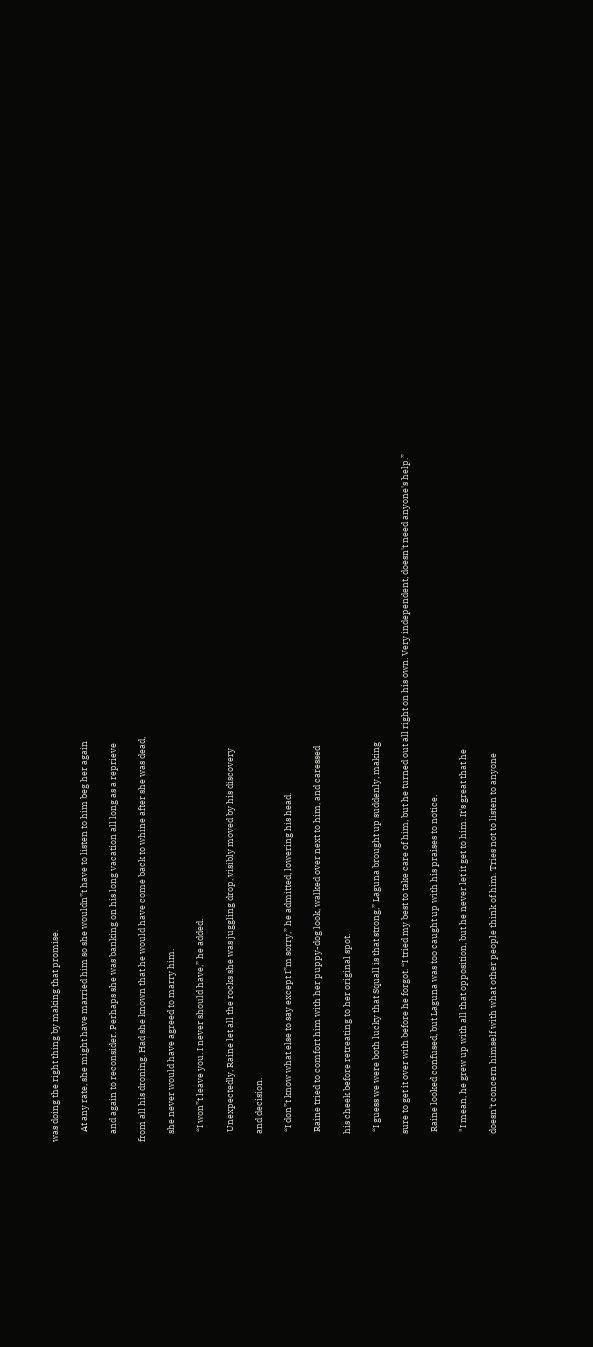was doing the right thing by making that promise.

     At any rate, she might have married him so she wouldn‟t have to listen to him beg her again

    and again to reconsider. Perhaps she was banking on his long vacation all long as a reprieve

from all his droning. Had she known that he would have come back to whine after she was dead,

    she never would have agreed to marry him.

     “I won‟t leave you. I never should have,” he added.

     Unexpectedly, Raine let all the rocks she was juggling drop, visibly moved by his discovery

    and decision.

     “I don‟t know what else to say except I‟m sorry,” he admitted, lowering his head.

     Raine tried to comfort him with her puppy-dog look, walked over next to him, and caressed

    his cheek before retreating to her original spot.

     “I guess we were both lucky that Squall is that strong,” Laguna brought up suddenly, making

    sure to get it over with before he forgot. “I tried my best to take care of him, but he turned out all right on his own. Very independent, doesn't need anyone's help.”

     Raine looked confused, but Laguna was too caught up with his praises to notice.

     "I mean, he grew up with all that opposition, but he never let it get to him. It's great that he

    doesn't concern himself with what other people think of him. Tries not to listen to anyone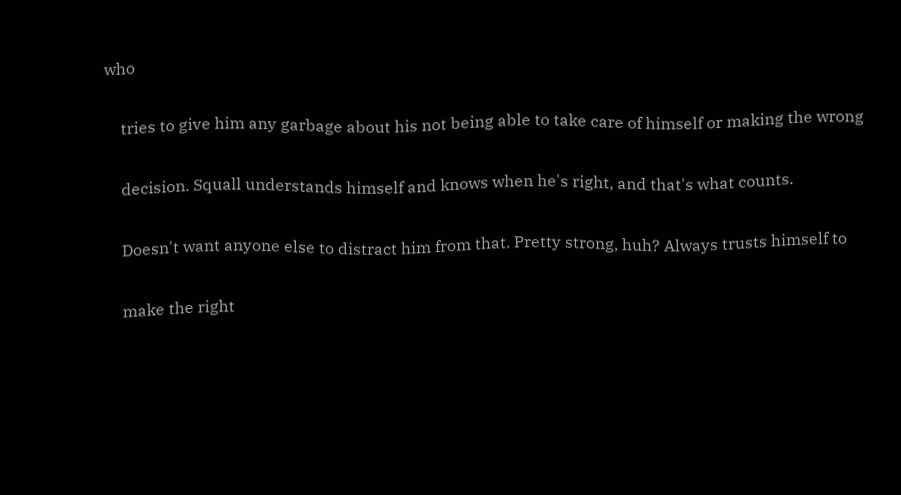who

    tries to give him any garbage about his not being able to take care of himself or making the wrong

    decision. Squall understands himself and knows when he's right, and that's what counts.

    Doesn't want anyone else to distract him from that. Pretty strong, huh? Always trusts himself to

    make the right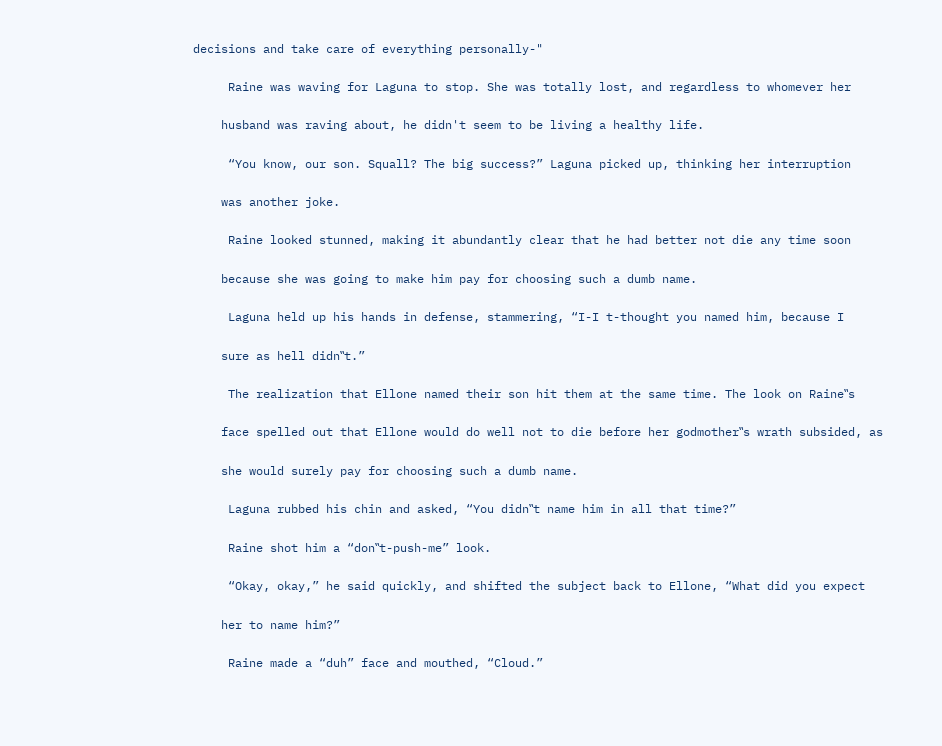decisions and take care of everything personally-"

     Raine was waving for Laguna to stop. She was totally lost, and regardless to whomever her

    husband was raving about, he didn't seem to be living a healthy life.

     “You know, our son. Squall? The big success?” Laguna picked up, thinking her interruption

    was another joke.

     Raine looked stunned, making it abundantly clear that he had better not die any time soon

    because she was going to make him pay for choosing such a dumb name.

     Laguna held up his hands in defense, stammering, “I-I t-thought you named him, because I

    sure as hell didn‟t.”

     The realization that Ellone named their son hit them at the same time. The look on Raine‟s

    face spelled out that Ellone would do well not to die before her godmother‟s wrath subsided, as

    she would surely pay for choosing such a dumb name.

     Laguna rubbed his chin and asked, “You didn‟t name him in all that time?”

     Raine shot him a “don‟t-push-me” look.

     “Okay, okay,” he said quickly, and shifted the subject back to Ellone, “What did you expect

    her to name him?”

     Raine made a “duh” face and mouthed, “Cloud.”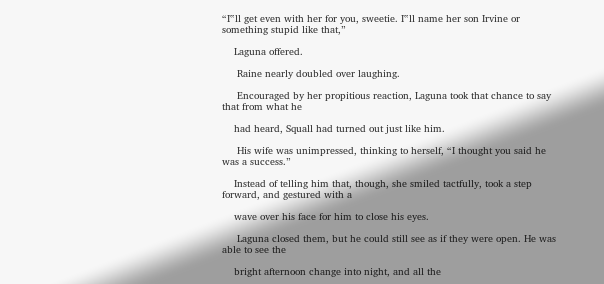“I‟ll get even with her for you, sweetie. I‟ll name her son Irvine or something stupid like that,”

    Laguna offered.

     Raine nearly doubled over laughing.

     Encouraged by her propitious reaction, Laguna took that chance to say that from what he

    had heard, Squall had turned out just like him.

     His wife was unimpressed, thinking to herself, “I thought you said he was a success.”

    Instead of telling him that, though, she smiled tactfully, took a step forward, and gestured with a

    wave over his face for him to close his eyes.

     Laguna closed them, but he could still see as if they were open. He was able to see the

    bright afternoon change into night, and all the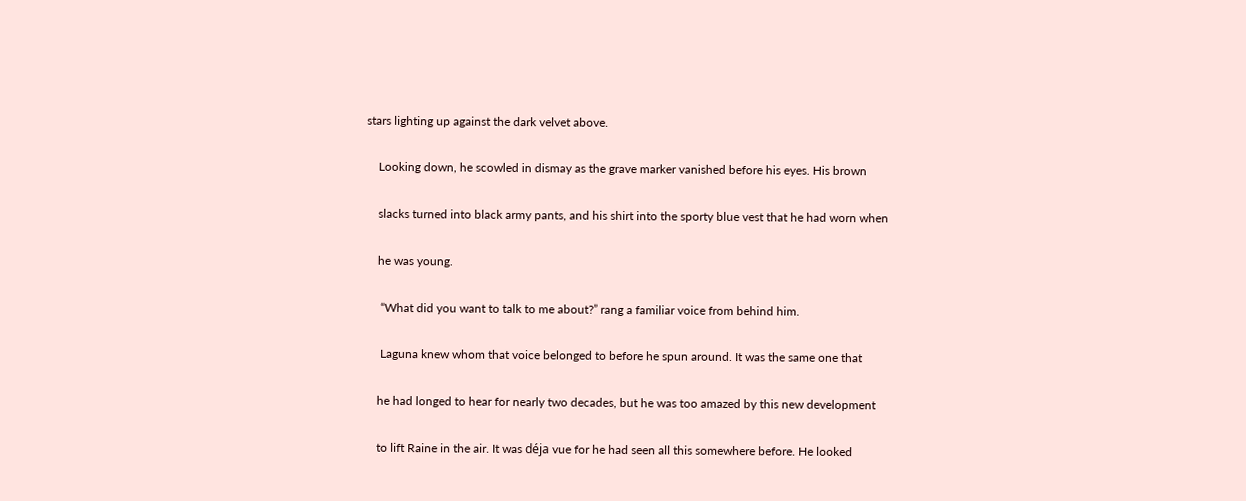stars lighting up against the dark velvet above.

    Looking down, he scowled in dismay as the grave marker vanished before his eyes. His brown

    slacks turned into black army pants, and his shirt into the sporty blue vest that he had worn when

    he was young.

     “What did you want to talk to me about?” rang a familiar voice from behind him.

     Laguna knew whom that voice belonged to before he spun around. It was the same one that

    he had longed to hear for nearly two decades, but he was too amazed by this new development

    to lift Raine in the air. It was déja vue for he had seen all this somewhere before. He looked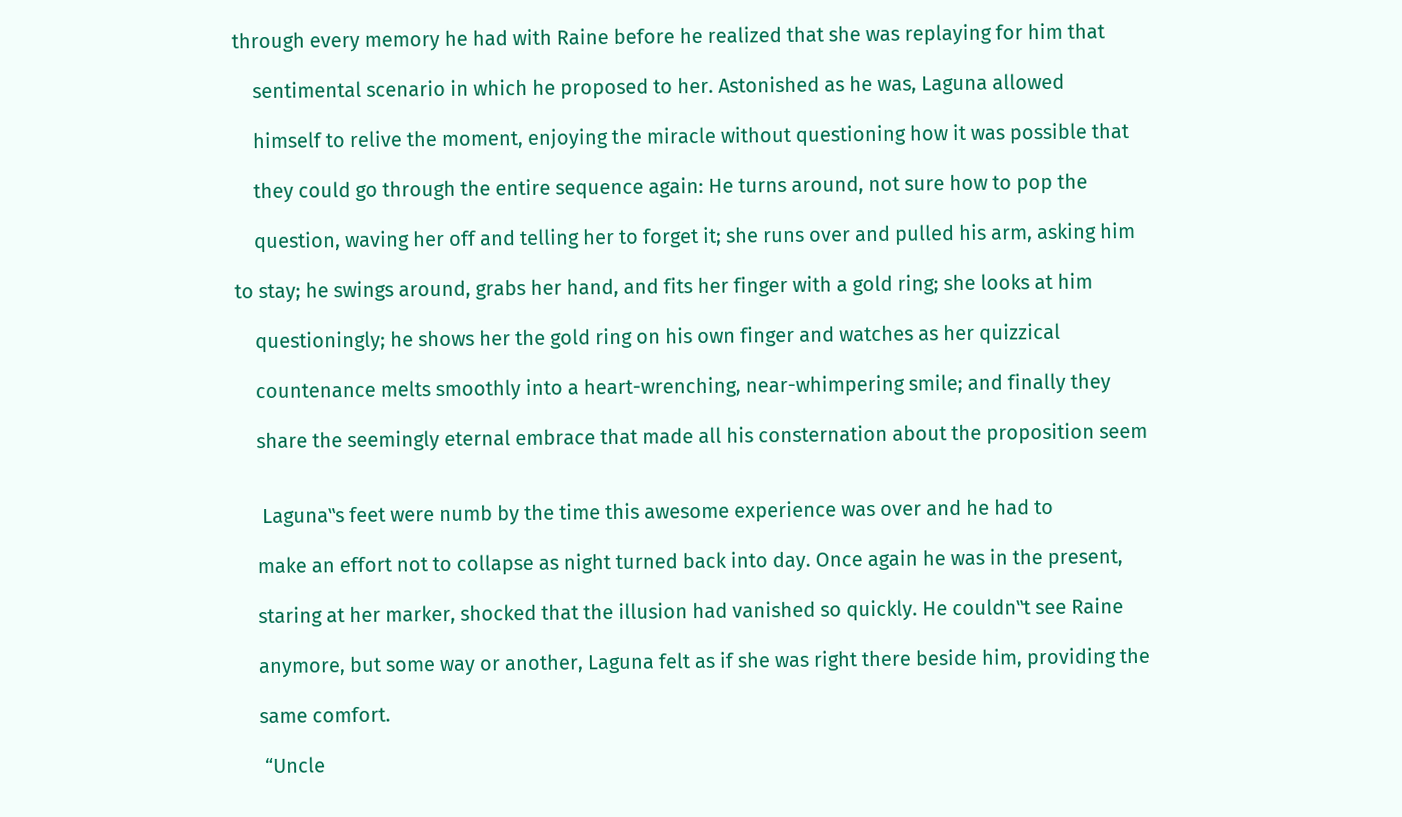through every memory he had with Raine before he realized that she was replaying for him that

    sentimental scenario in which he proposed to her. Astonished as he was, Laguna allowed

    himself to relive the moment, enjoying the miracle without questioning how it was possible that

    they could go through the entire sequence again: He turns around, not sure how to pop the

    question, waving her off and telling her to forget it; she runs over and pulled his arm, asking him

to stay; he swings around, grabs her hand, and fits her finger with a gold ring; she looks at him

    questioningly; he shows her the gold ring on his own finger and watches as her quizzical

    countenance melts smoothly into a heart-wrenching, near-whimpering smile; and finally they

    share the seemingly eternal embrace that made all his consternation about the proposition seem


     Laguna‟s feet were numb by the time this awesome experience was over and he had to

    make an effort not to collapse as night turned back into day. Once again he was in the present,

    staring at her marker, shocked that the illusion had vanished so quickly. He couldn‟t see Raine

    anymore, but some way or another, Laguna felt as if she was right there beside him, providing the

    same comfort.

     “Uncle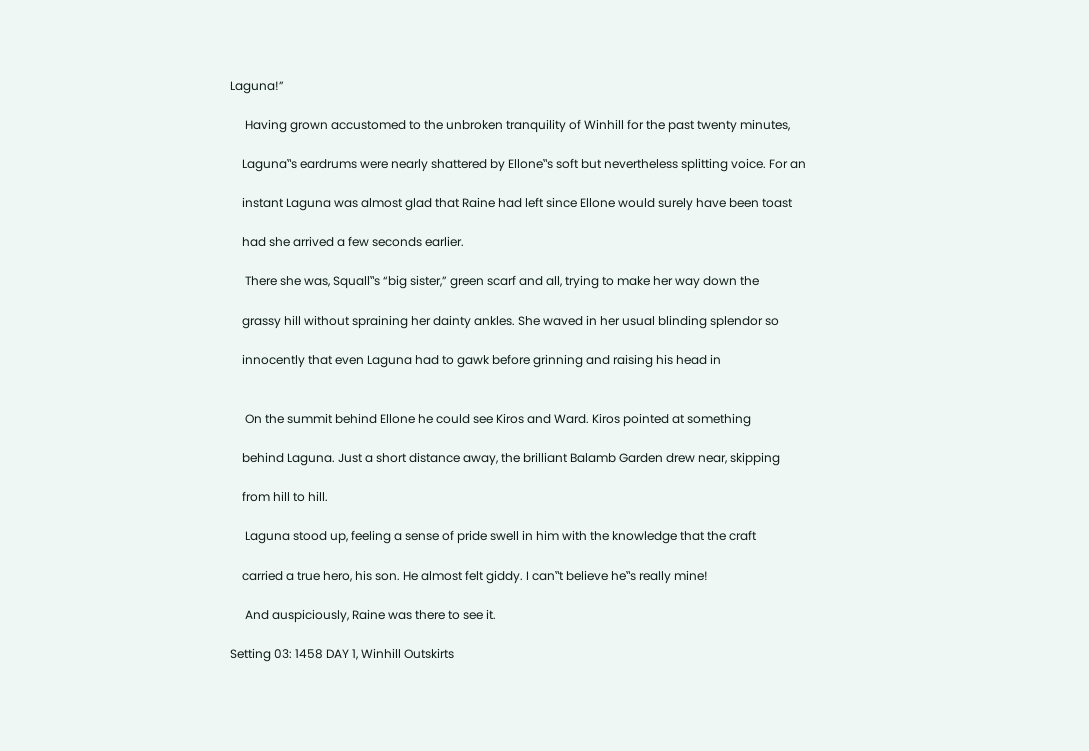Laguna!”

     Having grown accustomed to the unbroken tranquility of Winhill for the past twenty minutes,

    Laguna‟s eardrums were nearly shattered by Ellone‟s soft but nevertheless splitting voice. For an

    instant Laguna was almost glad that Raine had left since Ellone would surely have been toast

    had she arrived a few seconds earlier.

     There she was, Squall‟s “big sister,” green scarf and all, trying to make her way down the

    grassy hill without spraining her dainty ankles. She waved in her usual blinding splendor so

    innocently that even Laguna had to gawk before grinning and raising his head in


     On the summit behind Ellone he could see Kiros and Ward. Kiros pointed at something

    behind Laguna. Just a short distance away, the brilliant Balamb Garden drew near, skipping

    from hill to hill.

     Laguna stood up, feeling a sense of pride swell in him with the knowledge that the craft

    carried a true hero, his son. He almost felt giddy. I can‟t believe he‟s really mine!

     And auspiciously, Raine was there to see it.

Setting 03: 1458 DAY 1, Winhill Outskirts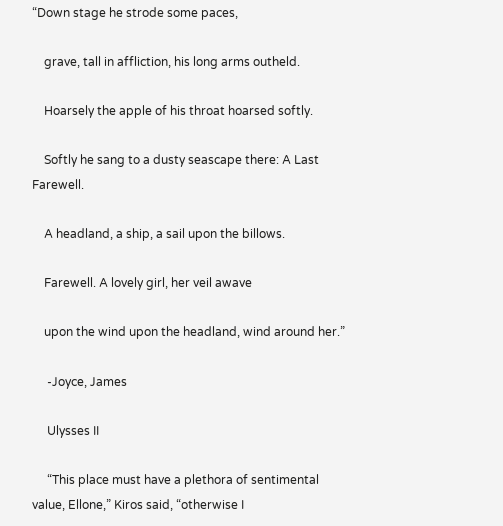“Down stage he strode some paces,

    grave, tall in affliction, his long arms outheld.

    Hoarsely the apple of his throat hoarsed softly.

    Softly he sang to a dusty seascape there: A Last Farewell.

    A headland, a ship, a sail upon the billows.

    Farewell. A lovely girl, her veil awave

    upon the wind upon the headland, wind around her.”

     -Joyce, James

     Ulysses II

     “This place must have a plethora of sentimental value, Ellone,” Kiros said, “otherwise I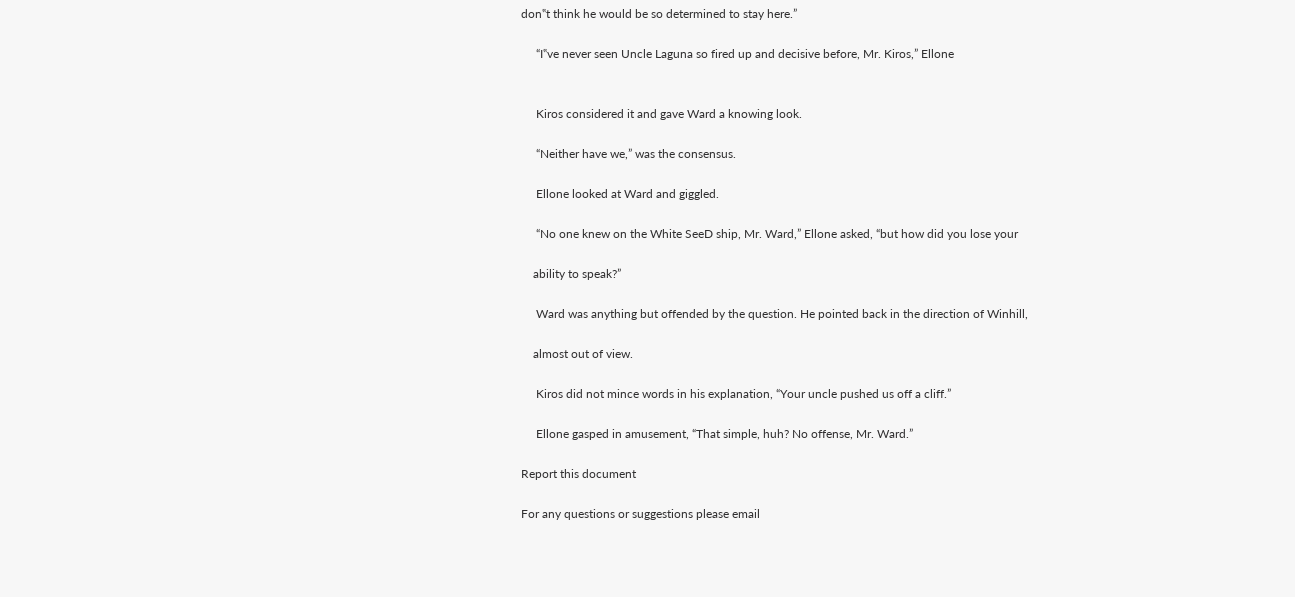don‟t think he would be so determined to stay here.”

     “I‟ve never seen Uncle Laguna so fired up and decisive before, Mr. Kiros,” Ellone


     Kiros considered it and gave Ward a knowing look.

     “Neither have we,” was the consensus.

     Ellone looked at Ward and giggled.

     “No one knew on the White SeeD ship, Mr. Ward,” Ellone asked, “but how did you lose your

    ability to speak?”

     Ward was anything but offended by the question. He pointed back in the direction of Winhill,

    almost out of view.

     Kiros did not mince words in his explanation, “Your uncle pushed us off a cliff.”

     Ellone gasped in amusement, “That simple, huh? No offense, Mr. Ward.”

Report this document

For any questions or suggestions please email